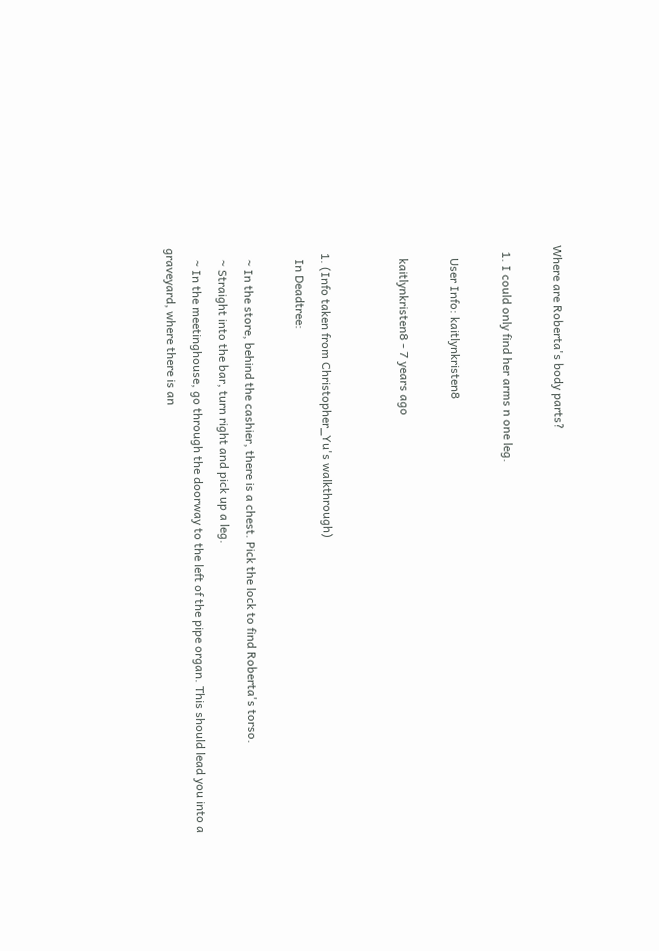Where are Roberta's body parts?

  1. I could only find her arms n one leg.

    User Info: kaitlynkristen8

    kaitlynkristen8 - 7 years ago


  1. (Info taken from Christopher_Yu's walkthrough)
    In Deadtree:

    ~ In the store, behind the cashier, there is a chest. Pick the lock to find Roberta's torso.
    ~ Straight into the bar, turn right and pick up a leg.
    ~ In the meetinghouse, go through the doorway to the left of the pipe organ. This should lead you into a graveyard, where there is an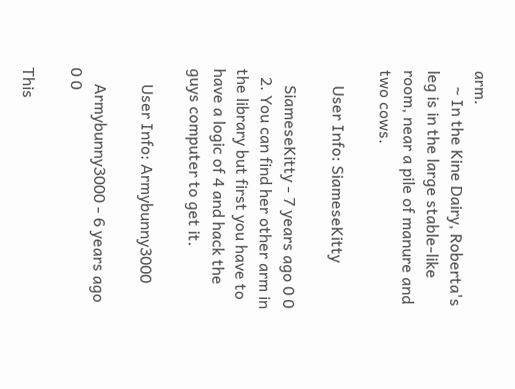arm.
    ~ In the Kine Dairy, Roberta's leg is in the large stable-like room, near a pile of manure and two cows.

    User Info: SiameseKitty

    SiameseKitty - 7 years ago 0 0
  2. You can find her other arm in the library but first you have to have a logic of 4 and hack the guys computer to get it.

    User Info: Armybunny3000

    Armybunny3000 - 6 years ago 0 0

This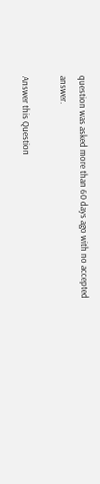question was asked more than 60 days ago with no accepted answer.

Answer this Question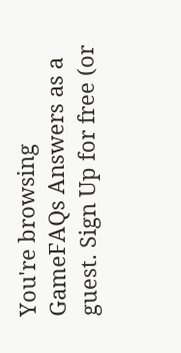You're browsing GameFAQs Answers as a guest. Sign Up for free (or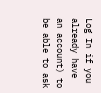Log In if you already have an account) to be able to ask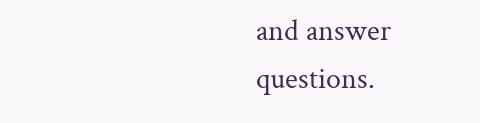and answer questions.